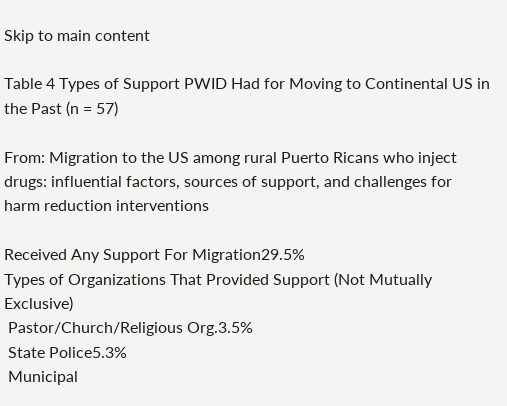Skip to main content

Table 4 Types of Support PWID Had for Moving to Continental US in the Past (n = 57)

From: Migration to the US among rural Puerto Ricans who inject drugs: influential factors, sources of support, and challenges for harm reduction interventions

Received Any Support For Migration29.5%
Types of Organizations That Provided Support (Not Mutually Exclusive)
 Pastor/Church/Religious Org.3.5%
 State Police5.3%
 Municipal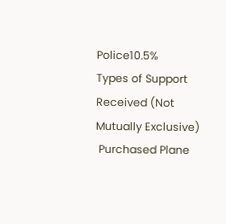Police10.5%
Types of Support Received (Not Mutually Exclusive)
 Purchased Plane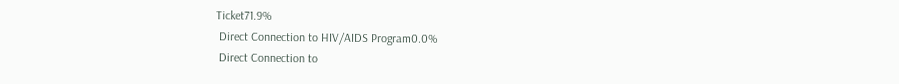Ticket71.9%
 Direct Connection to HIV/AIDS Program0.0%
 Direct Connection to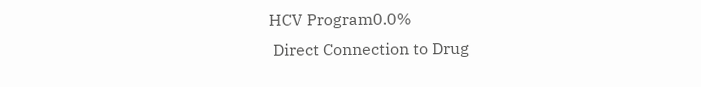HCV Program0.0%
 Direct Connection to Drug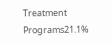Treatment Programs21.1%